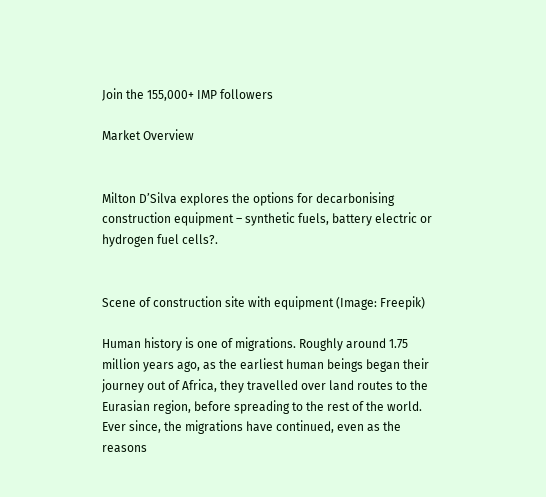Join the 155,000+ IMP followers

Market Overview


Milton D’Silva explores the options for decarbonising construction equipment – synthetic fuels, battery electric or hydrogen fuel cells?.


Scene of construction site with equipment (Image: Freepik)

Human history is one of migrations. Roughly around 1.75 million years ago, as the earliest human beings began their journey out of Africa, they travelled over land routes to the Eurasian region, before spreading to the rest of the world. Ever since, the migrations have continued, even as the reasons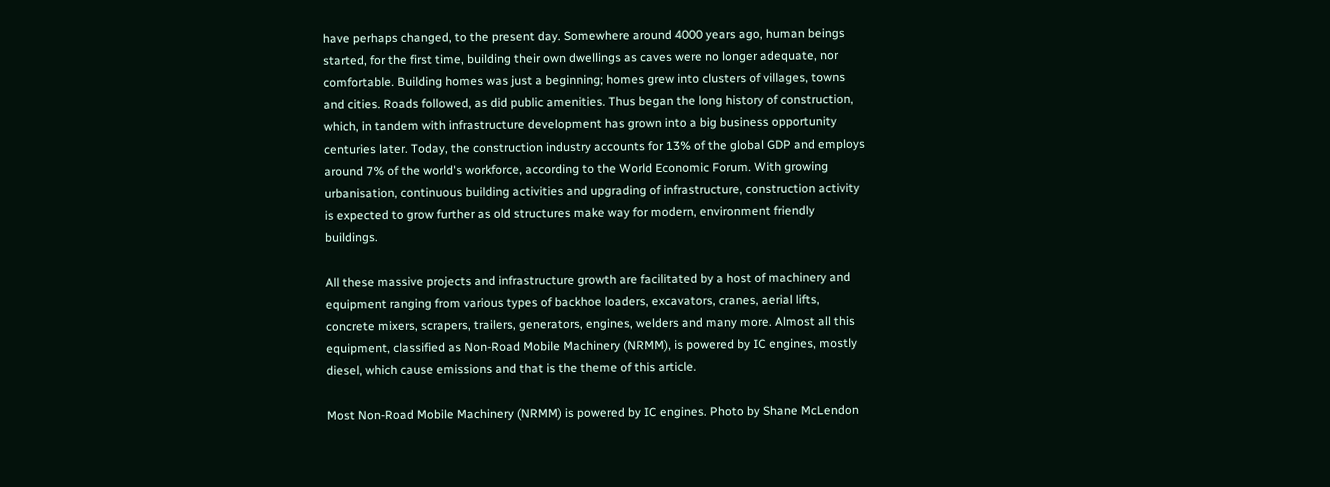have perhaps changed, to the present day. Somewhere around 4000 years ago, human beings started, for the first time, building their own dwellings as caves were no longer adequate, nor comfortable. Building homes was just a beginning; homes grew into clusters of villages, towns and cities. Roads followed, as did public amenities. Thus began the long history of construction, which, in tandem with infrastructure development has grown into a big business opportunity centuries later. Today, the construction industry accounts for 13% of the global GDP and employs around 7% of the world's workforce, according to the World Economic Forum. With growing urbanisation, continuous building activities and upgrading of infrastructure, construction activity is expected to grow further as old structures make way for modern, environment friendly buildings.

All these massive projects and infrastructure growth are facilitated by a host of machinery and equipment ranging from various types of backhoe loaders, excavators, cranes, aerial lifts, concrete mixers, scrapers, trailers, generators, engines, welders and many more. Almost all this equipment, classified as Non-Road Mobile Machinery (NRMM), is powered by IC engines, mostly diesel, which cause emissions and that is the theme of this article.

Most Non-Road Mobile Machinery (NRMM) is powered by IC engines. Photo by Shane McLendon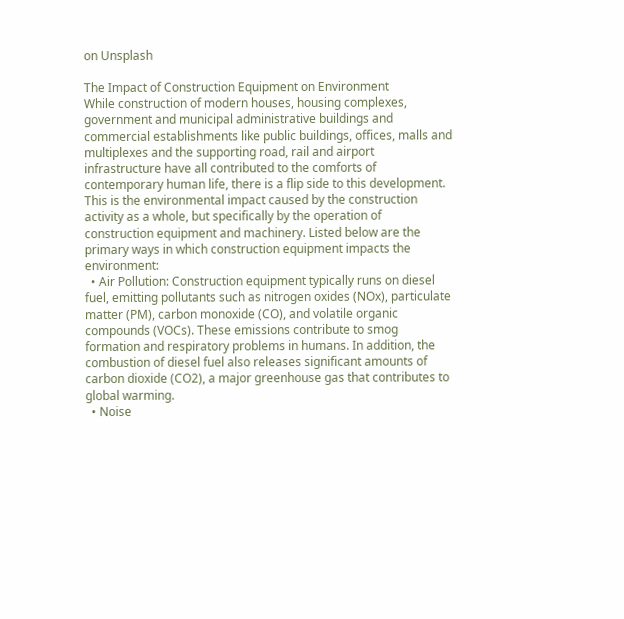on Unsplash

The Impact of Construction Equipment on Environment
While construction of modern houses, housing complexes, government and municipal administrative buildings and commercial establishments like public buildings, offices, malls and multiplexes and the supporting road, rail and airport infrastructure have all contributed to the comforts of contemporary human life, there is a flip side to this development. This is the environmental impact caused by the construction activity as a whole, but specifically by the operation of construction equipment and machinery. Listed below are the primary ways in which construction equipment impacts the environment:
  • Air Pollution: Construction equipment typically runs on diesel fuel, emitting pollutants such as nitrogen oxides (NOx), particulate matter (PM), carbon monoxide (CO), and volatile organic compounds (VOCs). These emissions contribute to smog formation and respiratory problems in humans. In addition, the combustion of diesel fuel also releases significant amounts of carbon dioxide (CO2), a major greenhouse gas that contributes to global warming.
  • Noise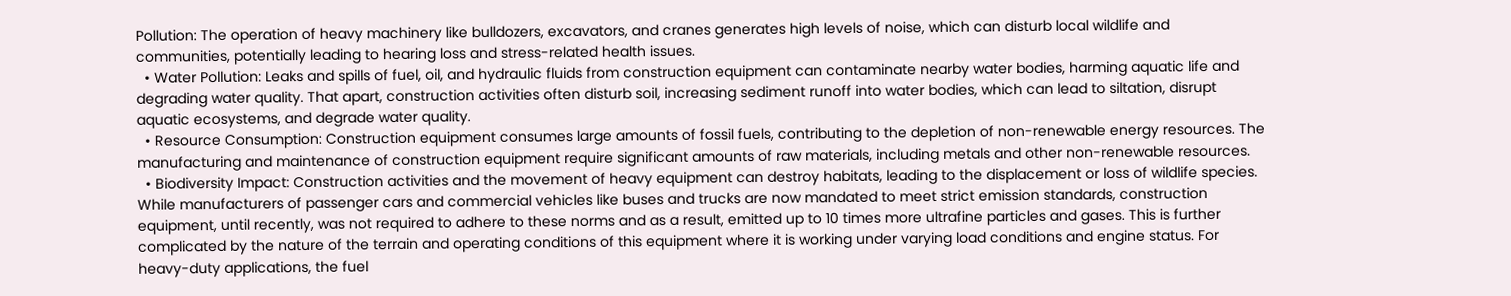Pollution: The operation of heavy machinery like bulldozers, excavators, and cranes generates high levels of noise, which can disturb local wildlife and communities, potentially leading to hearing loss and stress-related health issues.
  • Water Pollution: Leaks and spills of fuel, oil, and hydraulic fluids from construction equipment can contaminate nearby water bodies, harming aquatic life and degrading water quality. That apart, construction activities often disturb soil, increasing sediment runoff into water bodies, which can lead to siltation, disrupt aquatic ecosystems, and degrade water quality.
  • Resource Consumption: Construction equipment consumes large amounts of fossil fuels, contributing to the depletion of non-renewable energy resources. The manufacturing and maintenance of construction equipment require significant amounts of raw materials, including metals and other non-renewable resources.
  • Biodiversity Impact: Construction activities and the movement of heavy equipment can destroy habitats, leading to the displacement or loss of wildlife species.
While manufacturers of passenger cars and commercial vehicles like buses and trucks are now mandated to meet strict emission standards, construction equipment, until recently, was not required to adhere to these norms and as a result, emitted up to 10 times more ultrafine particles and gases. This is further complicated by the nature of the terrain and operating conditions of this equipment where it is working under varying load conditions and engine status. For heavy-duty applications, the fuel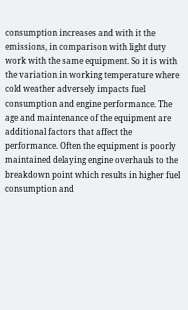consumption increases and with it the emissions, in comparison with light duty work with the same equipment. So it is with the variation in working temperature where cold weather adversely impacts fuel consumption and engine performance. The age and maintenance of the equipment are additional factors that affect the performance. Often the equipment is poorly maintained delaying engine overhauls to the breakdown point which results in higher fuel consumption and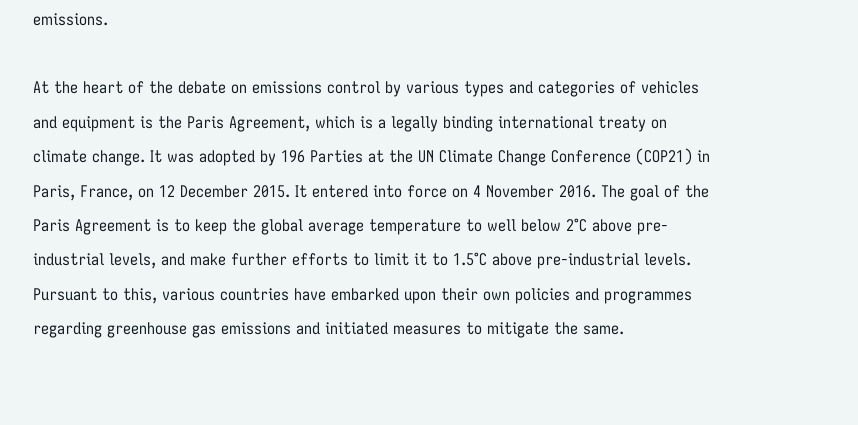emissions.

At the heart of the debate on emissions control by various types and categories of vehicles and equipment is the Paris Agreement, which is a legally binding international treaty on climate change. It was adopted by 196 Parties at the UN Climate Change Conference (COP21) in Paris, France, on 12 December 2015. It entered into force on 4 November 2016. The goal of the Paris Agreement is to keep the global average temperature to well below 2°C above pre-industrial levels, and make further efforts to limit it to 1.5°C above pre-industrial levels. Pursuant to this, various countries have embarked upon their own policies and programmes regarding greenhouse gas emissions and initiated measures to mitigate the same.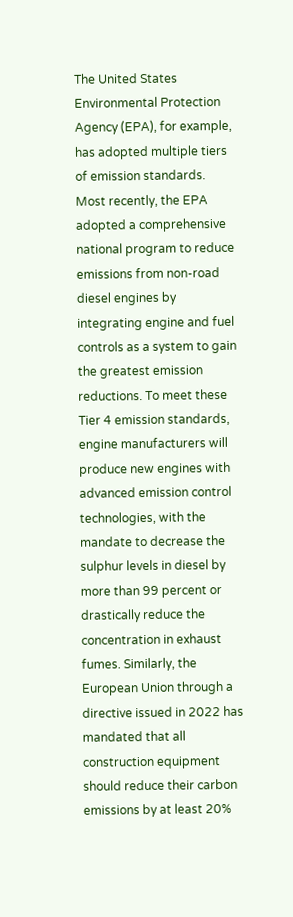The United States Environmental Protection Agency (EPA), for example, has adopted multiple tiers of emission standards. Most recently, the EPA adopted a comprehensive national program to reduce emissions from non-road diesel engines by integrating engine and fuel controls as a system to gain the greatest emission reductions. To meet these Tier 4 emission standards, engine manufacturers will produce new engines with advanced emission control technologies, with the mandate to decrease the sulphur levels in diesel by more than 99 percent or drastically reduce the concentration in exhaust fumes. Similarly, the European Union through a directive issued in 2022 has mandated that all construction equipment should reduce their carbon emissions by at least 20%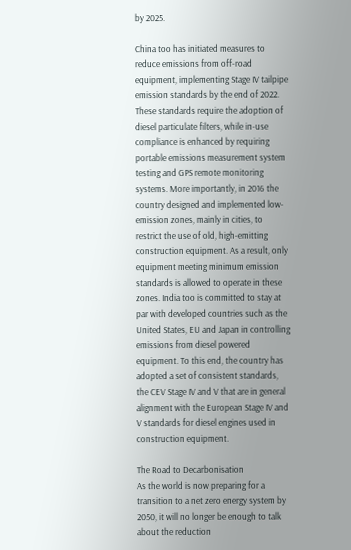by 2025.

China too has initiated measures to reduce emissions from off-road equipment, implementing Stage IV tailpipe emission standards by the end of 2022. These standards require the adoption of diesel particulate filters, while in-use compliance is enhanced by requiring portable emissions measurement system testing and GPS remote monitoring systems. More importantly, in 2016 the country designed and implemented low-emission zones, mainly in cities, to restrict the use of old, high-emitting construction equipment. As a result, only equipment meeting minimum emission standards is allowed to operate in these zones. India too is committed to stay at par with developed countries such as the United States, EU and Japan in controlling emissions from diesel powered equipment. To this end, the country has adopted a set of consistent standards, the CEV Stage IV and V that are in general alignment with the European Stage IV and V standards for diesel engines used in construction equipment.

The Road to Decarbonisation
As the world is now preparing for a transition to a net zero energy system by 2050, it will no longer be enough to talk about the reduction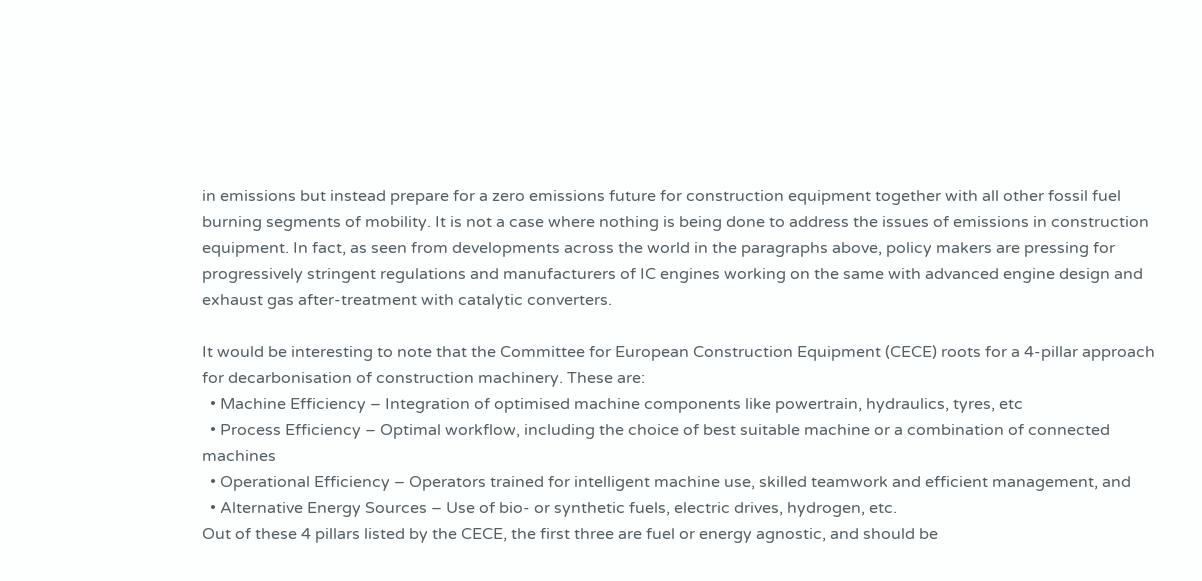in emissions but instead prepare for a zero emissions future for construction equipment together with all other fossil fuel burning segments of mobility. It is not a case where nothing is being done to address the issues of emissions in construction equipment. In fact, as seen from developments across the world in the paragraphs above, policy makers are pressing for progressively stringent regulations and manufacturers of IC engines working on the same with advanced engine design and exhaust gas after-treatment with catalytic converters.

It would be interesting to note that the Committee for European Construction Equipment (CECE) roots for a 4-pillar approach for decarbonisation of construction machinery. These are:
  • Machine Efficiency – Integration of optimised machine components like powertrain, hydraulics, tyres, etc
  • Process Efficiency – Optimal workflow, including the choice of best suitable machine or a combination of connected machines
  • Operational Efficiency – Operators trained for intelligent machine use, skilled teamwork and efficient management, and
  • Alternative Energy Sources – Use of bio- or synthetic fuels, electric drives, hydrogen, etc.
Out of these 4 pillars listed by the CECE, the first three are fuel or energy agnostic, and should be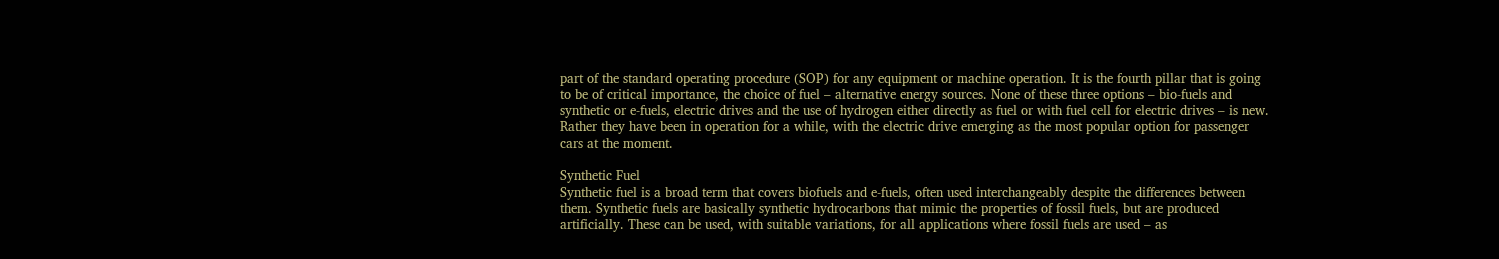part of the standard operating procedure (SOP) for any equipment or machine operation. It is the fourth pillar that is going to be of critical importance, the choice of fuel – alternative energy sources. None of these three options – bio-fuels and synthetic or e-fuels, electric drives and the use of hydrogen either directly as fuel or with fuel cell for electric drives – is new. Rather they have been in operation for a while, with the electric drive emerging as the most popular option for passenger cars at the moment.

Synthetic Fuel
Synthetic fuel is a broad term that covers biofuels and e-fuels, often used interchangeably despite the differences between them. Synthetic fuels are basically synthetic hydrocarbons that mimic the properties of fossil fuels, but are produced artificially. These can be used, with suitable variations, for all applications where fossil fuels are used – as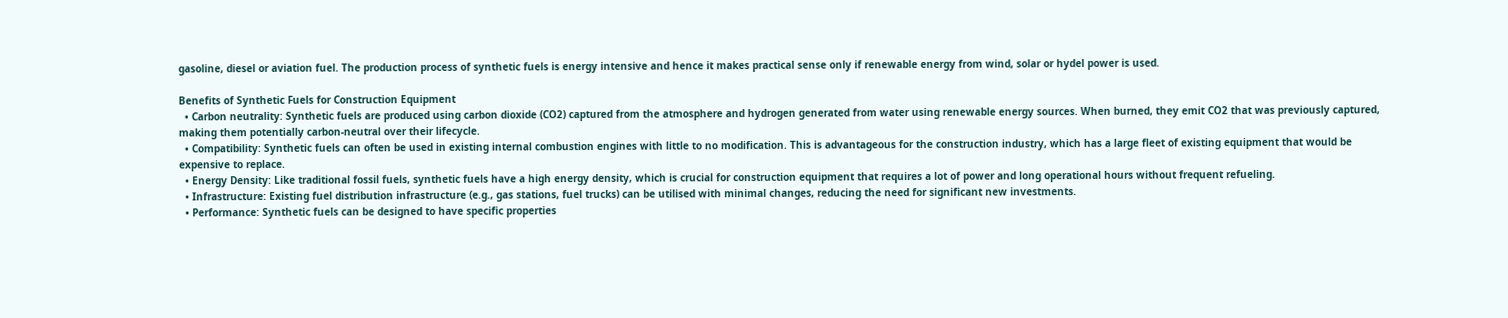gasoline, diesel or aviation fuel. The production process of synthetic fuels is energy intensive and hence it makes practical sense only if renewable energy from wind, solar or hydel power is used.

Benefits of Synthetic Fuels for Construction Equipment
  • Carbon neutrality: Synthetic fuels are produced using carbon dioxide (CO2) captured from the atmosphere and hydrogen generated from water using renewable energy sources. When burned, they emit CO2 that was previously captured, making them potentially carbon-neutral over their lifecycle.
  • Compatibility: Synthetic fuels can often be used in existing internal combustion engines with little to no modification. This is advantageous for the construction industry, which has a large fleet of existing equipment that would be expensive to replace.
  • Energy Density: Like traditional fossil fuels, synthetic fuels have a high energy density, which is crucial for construction equipment that requires a lot of power and long operational hours without frequent refueling.
  • Infrastructure: Existing fuel distribution infrastructure (e.g., gas stations, fuel trucks) can be utilised with minimal changes, reducing the need for significant new investments.
  • Performance: Synthetic fuels can be designed to have specific properties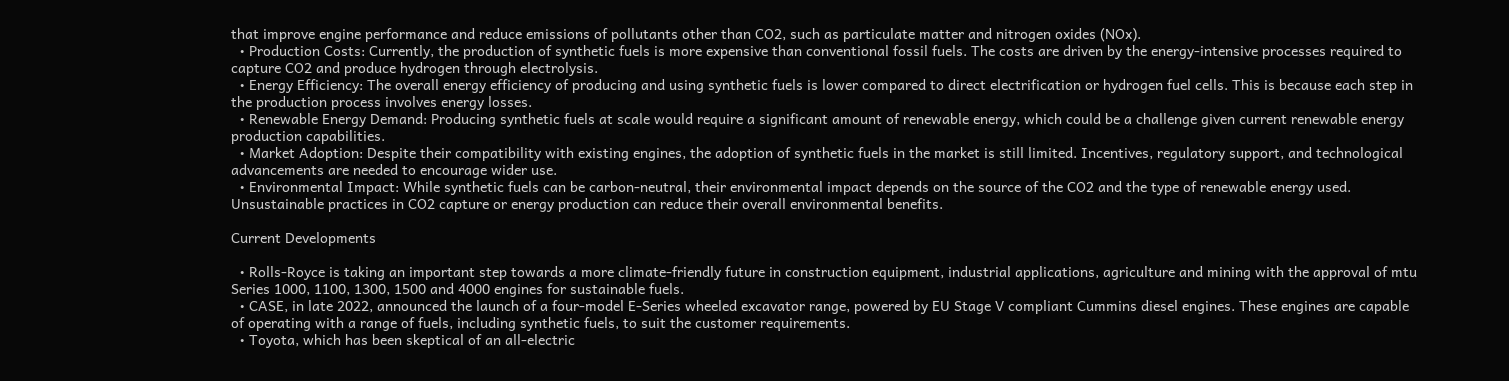that improve engine performance and reduce emissions of pollutants other than CO2, such as particulate matter and nitrogen oxides (NOx).
  • Production Costs: Currently, the production of synthetic fuels is more expensive than conventional fossil fuels. The costs are driven by the energy-intensive processes required to capture CO2 and produce hydrogen through electrolysis.
  • Energy Efficiency: The overall energy efficiency of producing and using synthetic fuels is lower compared to direct electrification or hydrogen fuel cells. This is because each step in the production process involves energy losses.
  • Renewable Energy Demand: Producing synthetic fuels at scale would require a significant amount of renewable energy, which could be a challenge given current renewable energy production capabilities.
  • Market Adoption: Despite their compatibility with existing engines, the adoption of synthetic fuels in the market is still limited. Incentives, regulatory support, and technological advancements are needed to encourage wider use.
  • Environmental Impact: While synthetic fuels can be carbon-neutral, their environmental impact depends on the source of the CO2 and the type of renewable energy used. Unsustainable practices in CO2 capture or energy production can reduce their overall environmental benefits.

Current Developments

  • Rolls-Royce is taking an important step towards a more climate-friendly future in construction equipment, industrial applications, agriculture and mining with the approval of mtu Series 1000, 1100, 1300, 1500 and 4000 engines for sustainable fuels.
  • CASE, in late 2022, announced the launch of a four-model E-Series wheeled excavator range, powered by EU Stage V compliant Cummins diesel engines. These engines are capable of operating with a range of fuels, including synthetic fuels, to suit the customer requirements.
  • Toyota, which has been skeptical of an all-electric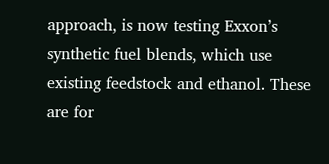approach, is now testing Exxon’s synthetic fuel blends, which use existing feedstock and ethanol. These are for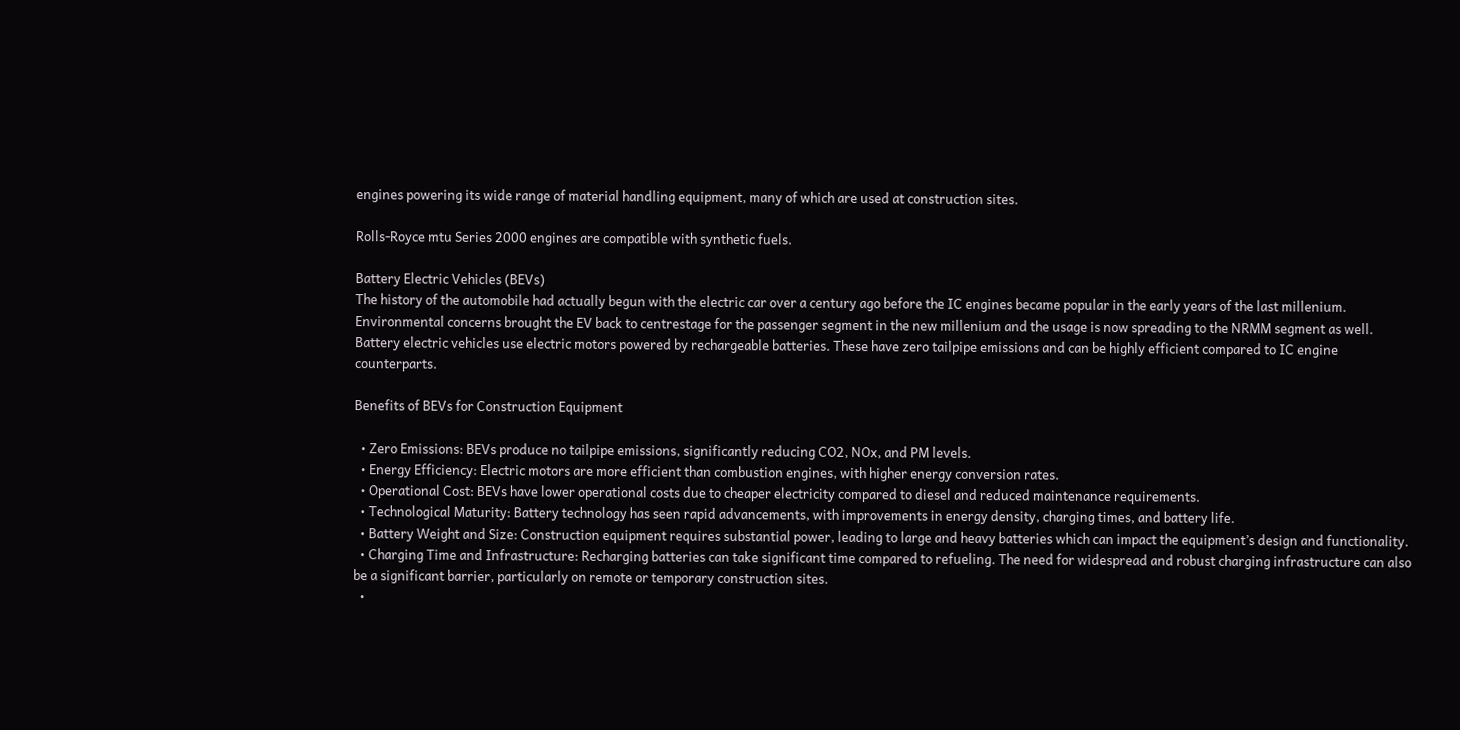engines powering its wide range of material handling equipment, many of which are used at construction sites.

Rolls-Royce mtu Series 2000 engines are compatible with synthetic fuels.

Battery Electric Vehicles (BEVs)
The history of the automobile had actually begun with the electric car over a century ago before the IC engines became popular in the early years of the last millenium. Environmental concerns brought the EV back to centrestage for the passenger segment in the new millenium and the usage is now spreading to the NRMM segment as well. Battery electric vehicles use electric motors powered by rechargeable batteries. These have zero tailpipe emissions and can be highly efficient compared to IC engine counterparts.

Benefits of BEVs for Construction Equipment

  • Zero Emissions: BEVs produce no tailpipe emissions, significantly reducing CO2, NOx, and PM levels.
  • Energy Efficiency: Electric motors are more efficient than combustion engines, with higher energy conversion rates.
  • Operational Cost: BEVs have lower operational costs due to cheaper electricity compared to diesel and reduced maintenance requirements.
  • Technological Maturity: Battery technology has seen rapid advancements, with improvements in energy density, charging times, and battery life.
  • Battery Weight and Size: Construction equipment requires substantial power, leading to large and heavy batteries which can impact the equipment’s design and functionality.
  • Charging Time and Infrastructure: Recharging batteries can take significant time compared to refueling. The need for widespread and robust charging infrastructure can also be a significant barrier, particularly on remote or temporary construction sites.
  •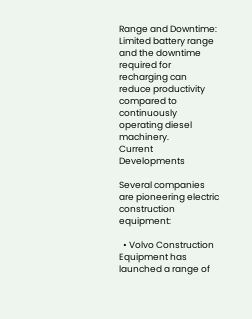Range and Downtime: Limited battery range and the downtime required for recharging can reduce productivity compared to continuously operating diesel machinery.
Current Developments

Several companies are pioneering electric construction equipment:

  • Volvo Construction Equipment has launched a range of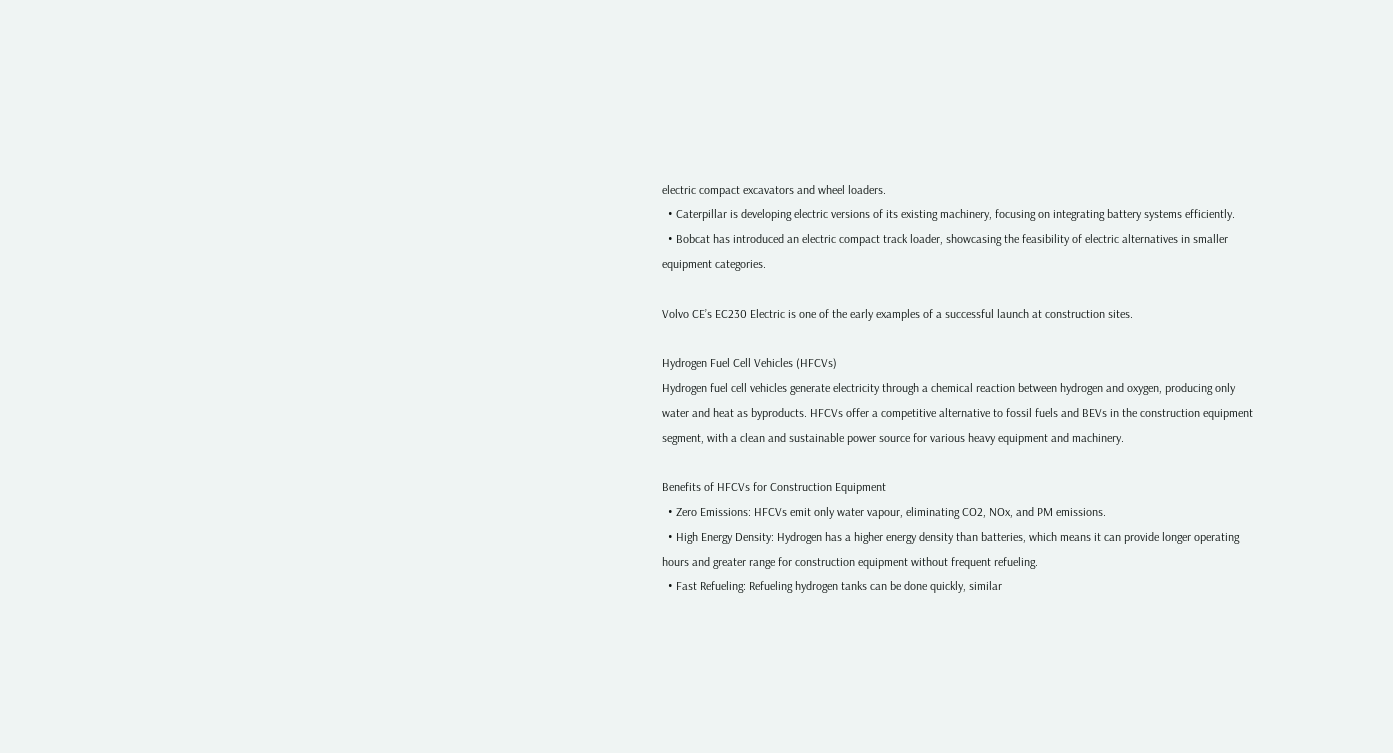electric compact excavators and wheel loaders.
  • Caterpillar is developing electric versions of its existing machinery, focusing on integrating battery systems efficiently.
  • Bobcat has introduced an electric compact track loader, showcasing the feasibility of electric alternatives in smaller equipment categories.

Volvo CE’s EC230 Electric is one of the early examples of a successful launch at construction sites.

Hydrogen Fuel Cell Vehicles (HFCVs)
Hydrogen fuel cell vehicles generate electricity through a chemical reaction between hydrogen and oxygen, producing only water and heat as byproducts. HFCVs offer a competitive alternative to fossil fuels and BEVs in the construction equipment segment, with a clean and sustainable power source for various heavy equipment and machinery.

Benefits of HFCVs for Construction Equipment
  • Zero Emissions: HFCVs emit only water vapour, eliminating CO2, NOx, and PM emissions.
  • High Energy Density: Hydrogen has a higher energy density than batteries, which means it can provide longer operating hours and greater range for construction equipment without frequent refueling.
  • Fast Refueling: Refueling hydrogen tanks can be done quickly, similar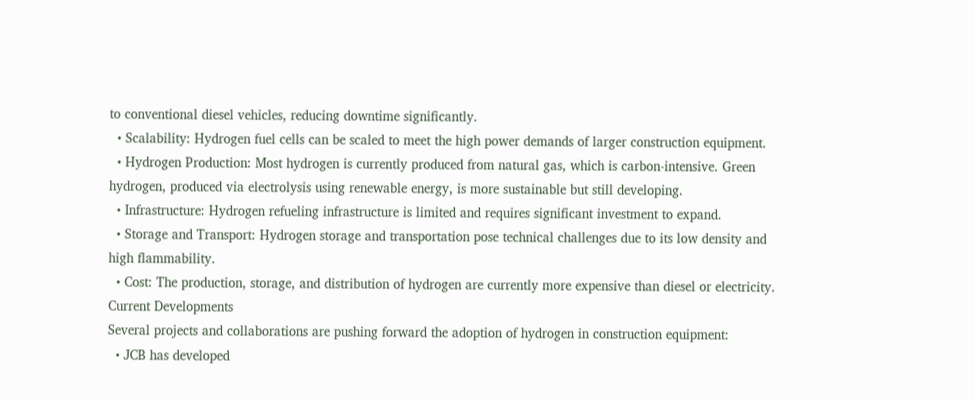to conventional diesel vehicles, reducing downtime significantly.
  • Scalability: Hydrogen fuel cells can be scaled to meet the high power demands of larger construction equipment.
  • Hydrogen Production: Most hydrogen is currently produced from natural gas, which is carbon-intensive. Green hydrogen, produced via electrolysis using renewable energy, is more sustainable but still developing.
  • Infrastructure: Hydrogen refueling infrastructure is limited and requires significant investment to expand.
  • Storage and Transport: Hydrogen storage and transportation pose technical challenges due to its low density and high flammability.
  • Cost: The production, storage, and distribution of hydrogen are currently more expensive than diesel or electricity.
Current Developments
Several projects and collaborations are pushing forward the adoption of hydrogen in construction equipment:
  • JCB has developed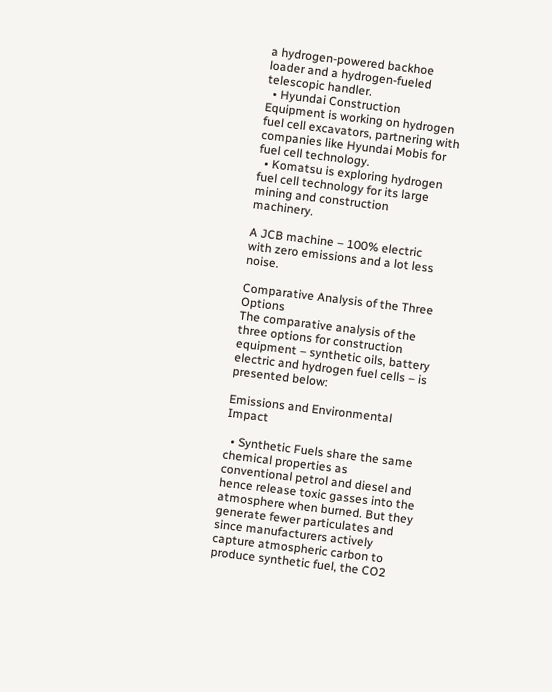a hydrogen-powered backhoe loader and a hydrogen-fueled telescopic handler.
  • Hyundai Construction Equipment is working on hydrogen fuel cell excavators, partnering with companies like Hyundai Mobis for fuel cell technology.
  • Komatsu is exploring hydrogen fuel cell technology for its large mining and construction machinery.

A JCB machine – 100% electric with zero emissions and a lot less noise.

Comparative Analysis of the Three Options
The comparative analysis of the three options for construction equipment – synthetic oils, battery electric and hydrogen fuel cells – is presented below:

Emissions and Environmental Impact

  • Synthetic Fuels share the same chemical properties as conventional petrol and diesel and hence release toxic gasses into the atmosphere when burned. But they generate fewer particulates and since manufacturers actively capture atmospheric carbon to produce synthetic fuel, the CO2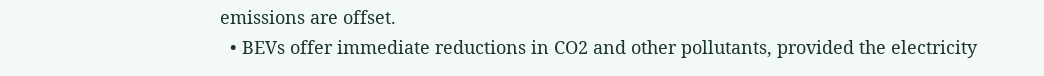emissions are offset.
  • BEVs offer immediate reductions in CO2 and other pollutants, provided the electricity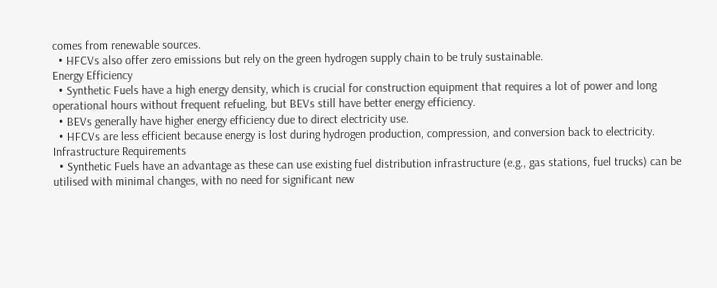comes from renewable sources.
  • HFCVs also offer zero emissions but rely on the green hydrogen supply chain to be truly sustainable.
Energy Efficiency
  • Synthetic Fuels have a high energy density, which is crucial for construction equipment that requires a lot of power and long operational hours without frequent refueling, but BEVs still have better energy efficiency.
  • BEVs generally have higher energy efficiency due to direct electricity use.
  • HFCVs are less efficient because energy is lost during hydrogen production, compression, and conversion back to electricity.
Infrastructure Requirements
  • Synthetic Fuels have an advantage as these can use existing fuel distribution infrastructure (e.g., gas stations, fuel trucks) can be utilised with minimal changes, with no need for significant new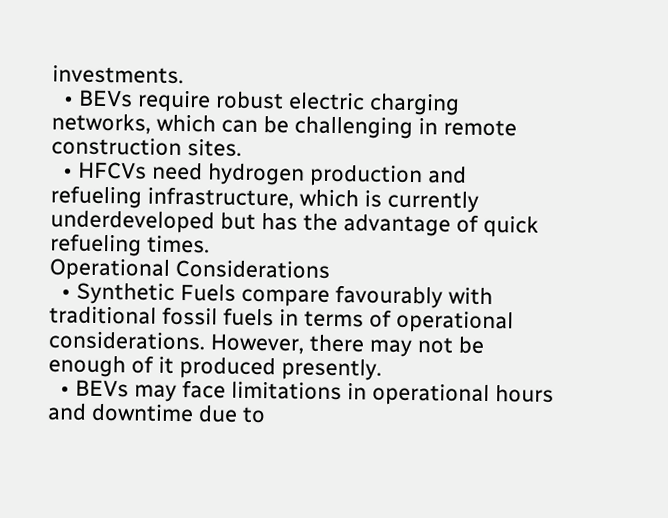investments.
  • BEVs require robust electric charging networks, which can be challenging in remote construction sites.
  • HFCVs need hydrogen production and refueling infrastructure, which is currently underdeveloped but has the advantage of quick refueling times.
Operational Considerations
  • Synthetic Fuels compare favourably with traditional fossil fuels in terms of operational considerations. However, there may not be enough of it produced presently.
  • BEVs may face limitations in operational hours and downtime due to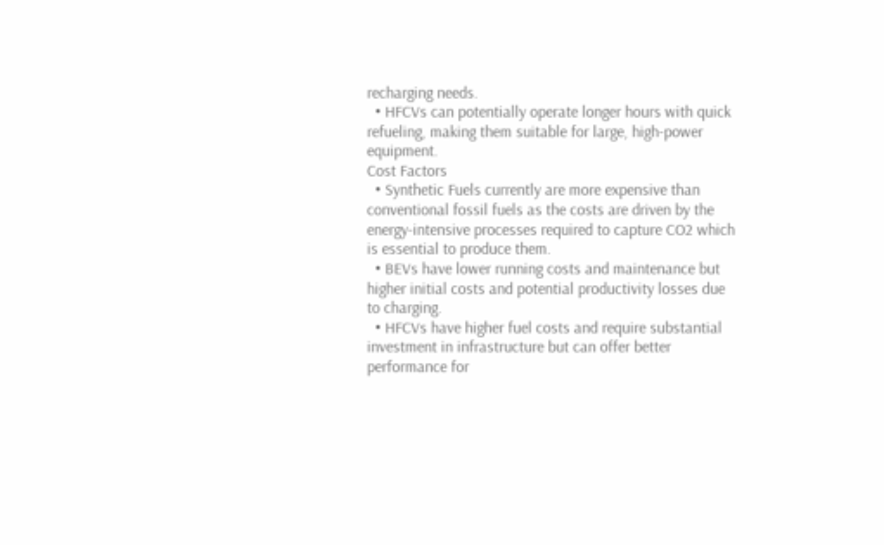recharging needs.
  • HFCVs can potentially operate longer hours with quick refueling, making them suitable for large, high-power equipment.
Cost Factors
  • Synthetic Fuels currently are more expensive than conventional fossil fuels as the costs are driven by the energy-intensive processes required to capture CO2 which is essential to produce them.
  • BEVs have lower running costs and maintenance but higher initial costs and potential productivity losses due to charging.
  • HFCVs have higher fuel costs and require substantial investment in infrastructure but can offer better performance for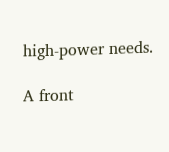high-power needs.

A front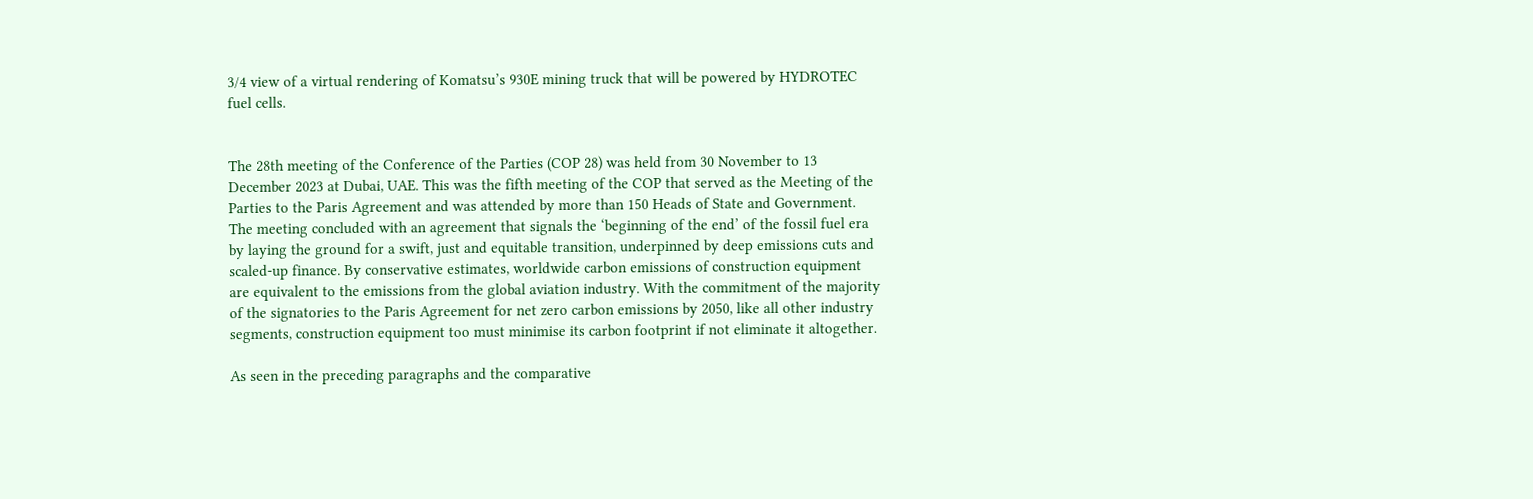3/4 view of a virtual rendering of Komatsu’s 930E mining truck that will be powered by HYDROTEC fuel cells.


The 28th meeting of the Conference of the Parties (COP 28) was held from 30 November to 13 December 2023 at Dubai, UAE. This was the fifth meeting of the COP that served as the Meeting of the Parties to the Paris Agreement and was attended by more than 150 Heads of State and Government. The meeting concluded with an agreement that signals the ‘beginning of the end’ of the fossil fuel era by laying the ground for a swift, just and equitable transition, underpinned by deep emissions cuts and scaled-up finance. By conservative estimates, worldwide carbon emissions of construction equipment are equivalent to the emissions from the global aviation industry. With the commitment of the majority of the signatories to the Paris Agreement for net zero carbon emissions by 2050, like all other industry segments, construction equipment too must minimise its carbon footprint if not eliminate it altogether.

As seen in the preceding paragraphs and the comparative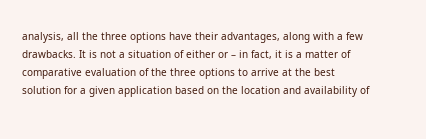analysis, all the three options have their advantages, along with a few drawbacks. It is not a situation of either or – in fact, it is a matter of comparative evaluation of the three options to arrive at the best solution for a given application based on the location and availability of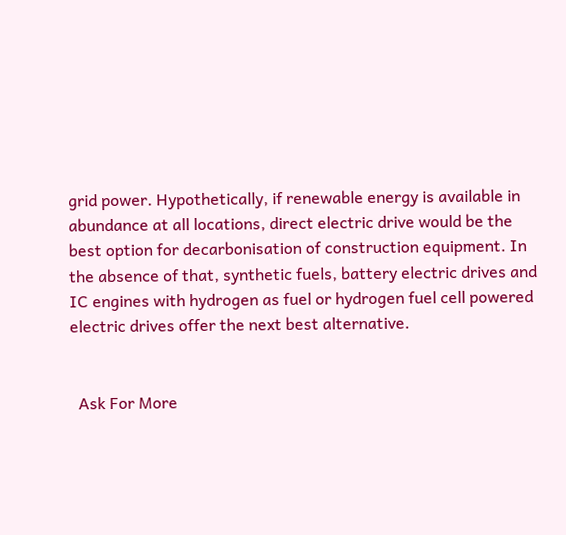grid power. Hypothetically, if renewable energy is available in abundance at all locations, direct electric drive would be the best option for decarbonisation of construction equipment. In the absence of that, synthetic fuels, battery electric drives and IC engines with hydrogen as fuel or hydrogen fuel cell powered electric drives offer the next best alternative.


  Ask For More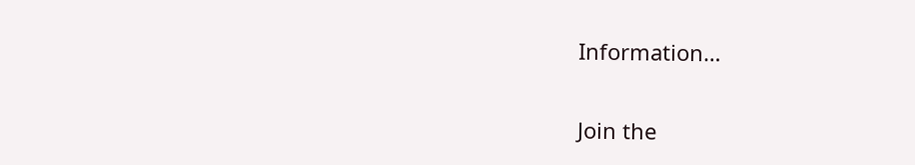Information…


Join the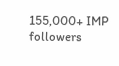155,000+ IMP followers